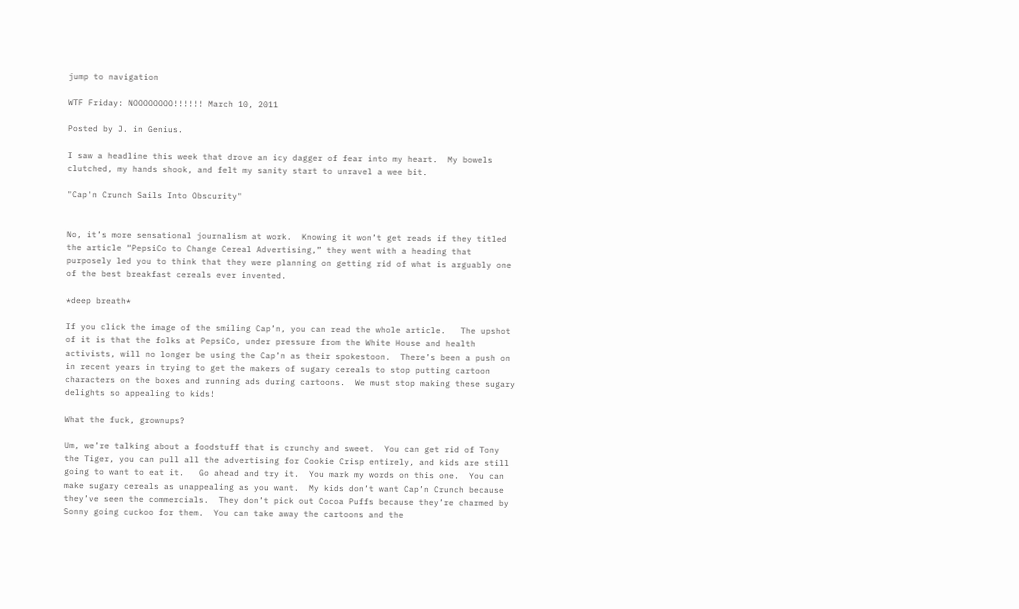jump to navigation

WTF Friday: NOOOOOOOO!!!!!! March 10, 2011

Posted by J. in Genius.

I saw a headline this week that drove an icy dagger of fear into my heart.  My bowels clutched, my hands shook, and felt my sanity start to unravel a wee bit.

"Cap'n Crunch Sails Into Obscurity"


No, it’s more sensational journalism at work.  Knowing it won’t get reads if they titled the article “PepsiCo to Change Cereal Advertising,” they went with a heading that purposely led you to think that they were planning on getting rid of what is arguably one of the best breakfast cereals ever invented.

*deep breath*

If you click the image of the smiling Cap’n, you can read the whole article.   The upshot of it is that the folks at PepsiCo, under pressure from the White House and health activists, will no longer be using the Cap’n as their spokestoon.  There’s been a push on in recent years in trying to get the makers of sugary cereals to stop putting cartoon characters on the boxes and running ads during cartoons.  We must stop making these sugary delights so appealing to kids!

What the fuck, grownups?

Um, we’re talking about a foodstuff that is crunchy and sweet.  You can get rid of Tony the Tiger, you can pull all the advertising for Cookie Crisp entirely, and kids are still going to want to eat it.   Go ahead and try it.  You mark my words on this one.  You can make sugary cereals as unappealing as you want.  My kids don’t want Cap’n Crunch because they’ve seen the commercials.  They don’t pick out Cocoa Puffs because they’re charmed by Sonny going cuckoo for them.  You can take away the cartoons and the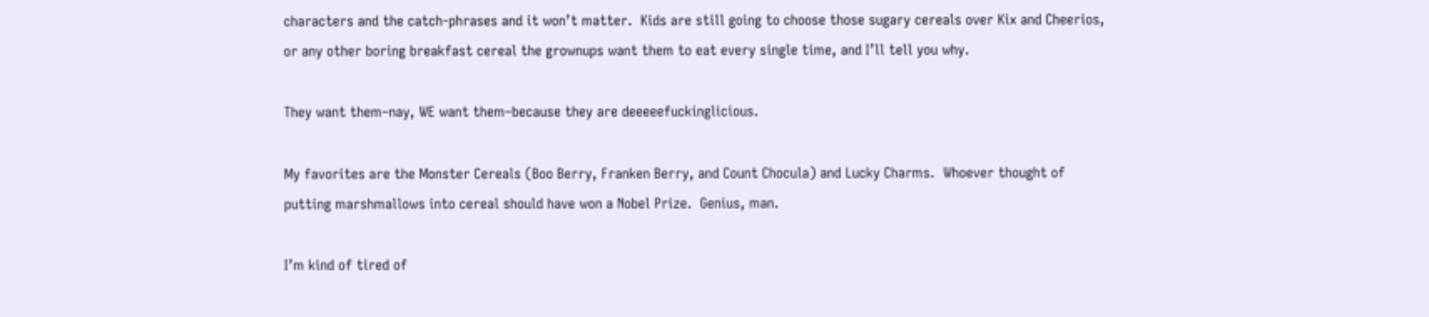characters and the catch-phrases and it won’t matter.  Kids are still going to choose those sugary cereals over Kix and Cheerios, or any other boring breakfast cereal the grownups want them to eat every single time, and I’ll tell you why.

They want them–nay, WE want them–because they are deeeeefuckinglicious.

My favorites are the Monster Cereals (Boo Berry, Franken Berry, and Count Chocula) and Lucky Charms.  Whoever thought of putting marshmallows into cereal should have won a Nobel Prize.  Genius, man.

I’m kind of tired of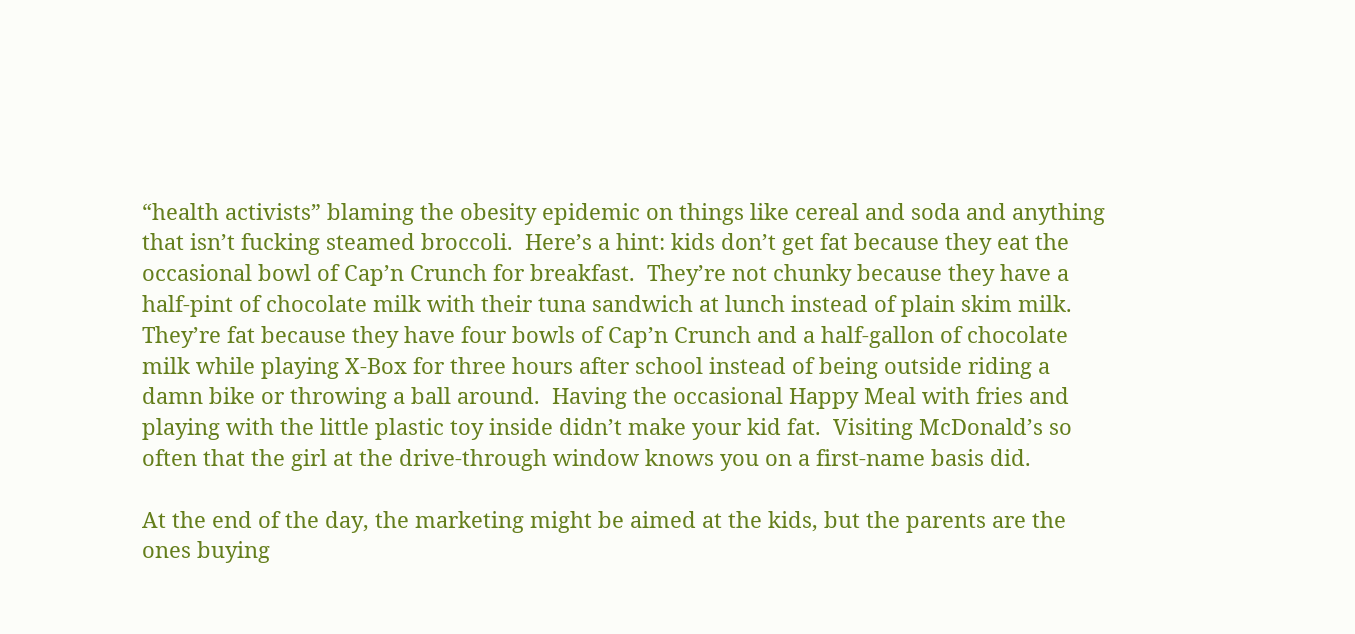“health activists” blaming the obesity epidemic on things like cereal and soda and anything that isn’t fucking steamed broccoli.  Here’s a hint: kids don’t get fat because they eat the occasional bowl of Cap’n Crunch for breakfast.  They’re not chunky because they have a half-pint of chocolate milk with their tuna sandwich at lunch instead of plain skim milk.  They’re fat because they have four bowls of Cap’n Crunch and a half-gallon of chocolate milk while playing X-Box for three hours after school instead of being outside riding a damn bike or throwing a ball around.  Having the occasional Happy Meal with fries and playing with the little plastic toy inside didn’t make your kid fat.  Visiting McDonald’s so often that the girl at the drive-through window knows you on a first-name basis did.

At the end of the day, the marketing might be aimed at the kids, but the parents are the ones buying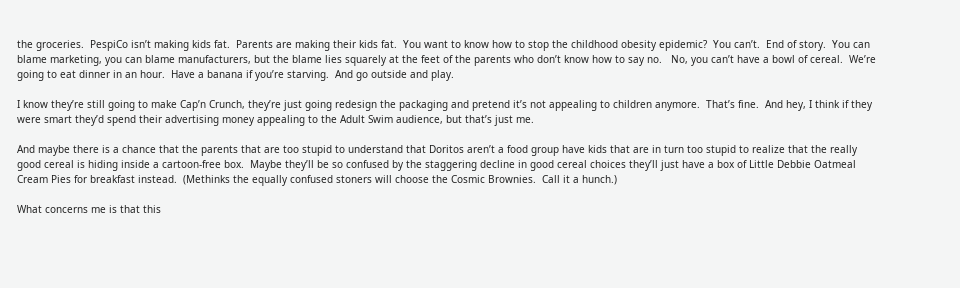the groceries.  PespiCo isn’t making kids fat.  Parents are making their kids fat.  You want to know how to stop the childhood obesity epidemic?  You can’t.  End of story.  You can blame marketing, you can blame manufacturers, but the blame lies squarely at the feet of the parents who don’t know how to say no.   No, you can’t have a bowl of cereal.  We’re going to eat dinner in an hour.  Have a banana if you’re starving.  And go outside and play.

I know they’re still going to make Cap’n Crunch, they’re just going redesign the packaging and pretend it’s not appealing to children anymore.  That’s fine.  And hey, I think if they were smart they’d spend their advertising money appealing to the Adult Swim audience, but that’s just me.

And maybe there is a chance that the parents that are too stupid to understand that Doritos aren’t a food group have kids that are in turn too stupid to realize that the really good cereal is hiding inside a cartoon-free box.  Maybe they’ll be so confused by the staggering decline in good cereal choices they’ll just have a box of Little Debbie Oatmeal Cream Pies for breakfast instead.  (Methinks the equally confused stoners will choose the Cosmic Brownies.  Call it a hunch.)

What concerns me is that this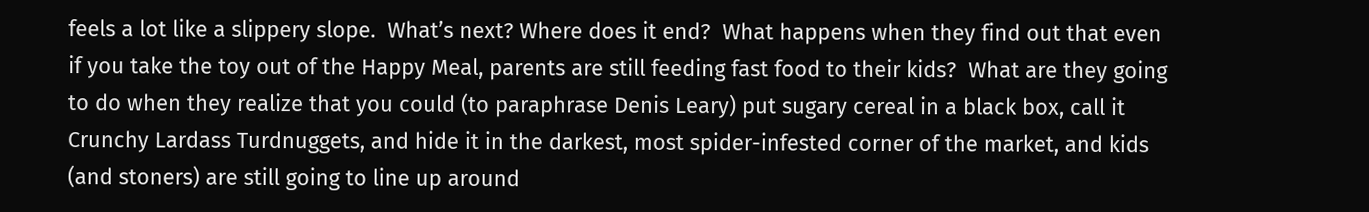feels a lot like a slippery slope.  What’s next? Where does it end?  What happens when they find out that even if you take the toy out of the Happy Meal, parents are still feeding fast food to their kids?  What are they going to do when they realize that you could (to paraphrase Denis Leary) put sugary cereal in a black box, call it Crunchy Lardass Turdnuggets, and hide it in the darkest, most spider-infested corner of the market, and kids (and stoners) are still going to line up around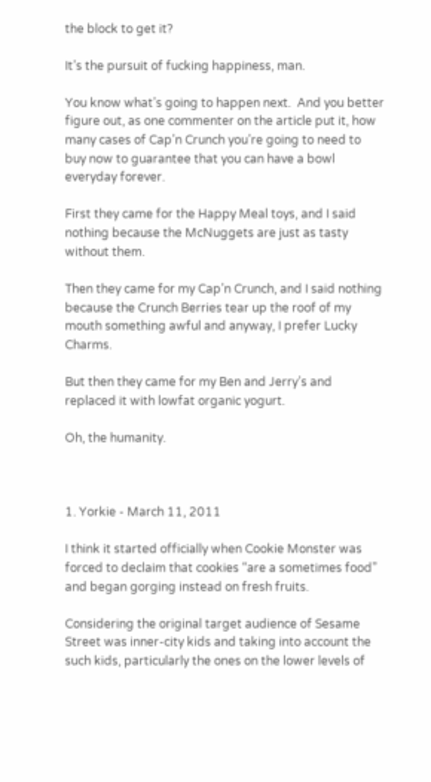the block to get it?

It’s the pursuit of fucking happiness, man.

You know what’s going to happen next.  And you better figure out, as one commenter on the article put it, how many cases of Cap’n Crunch you’re going to need to buy now to guarantee that you can have a bowl everyday forever.

First they came for the Happy Meal toys, and I said nothing because the McNuggets are just as tasty without them.

Then they came for my Cap’n Crunch, and I said nothing because the Crunch Berries tear up the roof of my mouth something awful and anyway, I prefer Lucky Charms.

But then they came for my Ben and Jerry’s and replaced it with lowfat organic yogurt.

Oh, the humanity.



1. Yorkie - March 11, 2011

I think it started officially when Cookie Monster was forced to declaim that cookies “are a sometimes food” and began gorging instead on fresh fruits.

Considering the original target audience of Sesame Street was inner-city kids and taking into account the such kids, particularly the ones on the lower levels of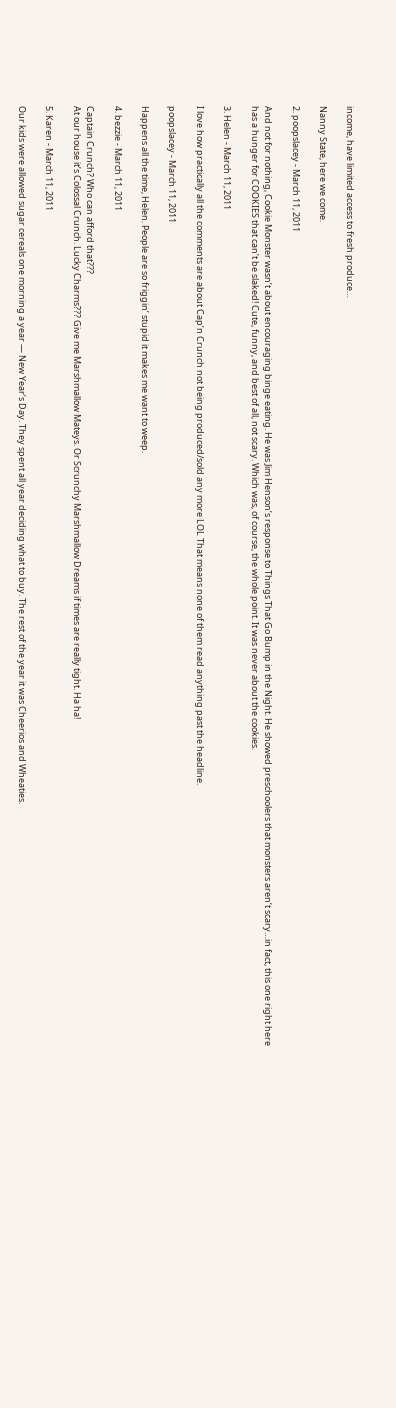income, have limited access to fresh produce…

Nanny State, here we come.

2. poopslacey - March 11, 2011

And not for nothing, Cookie Monster wasn’t about encouraging binge eating. He was Jim Henson’s response to Things That Go Bump in the Night. He showed preschoolers that monsters aren’t scary…in fact, this one right here has a hunger for COOKIES that can’t be slaked! Cute, funny, and best of all, not scary. Which was, of course, the whole point. It was never about the cookies.

3. Helen - March 11, 2011

I love how practically all the comments are about Cap’n Crunch not being produced/sold any more LOL That means none of them read anything past the headline.

poopslacey - March 11, 2011

Happens all the time, Helen. People are so friggin’ stupid it makes me want to weep.

4. bezzie - March 11, 2011

Captain Crunch? Who can afford that???
At our house it’s Colossal Crunch. Lucky Charms??? Give me Marshmallow Mateys. Or Scrunchy Marshmallow Dreams if times are really tight. Ha ha!

5. Karen - March 11, 2011

Our kids were allowed sugar cereals one morning a year — New Year’s Day. They spent all year deciding what to buy. The rest of the year it was Cheerios and Wheaties.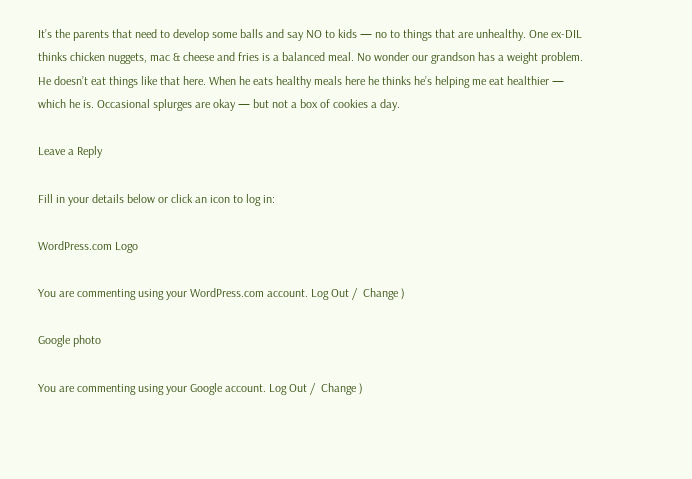It’s the parents that need to develop some balls and say NO to kids — no to things that are unhealthy. One ex-DIL thinks chicken nuggets, mac & cheese and fries is a balanced meal. No wonder our grandson has a weight problem. He doesn’t eat things like that here. When he eats healthy meals here he thinks he’s helping me eat healthier — which he is. Occasional splurges are okay — but not a box of cookies a day.

Leave a Reply

Fill in your details below or click an icon to log in:

WordPress.com Logo

You are commenting using your WordPress.com account. Log Out /  Change )

Google photo

You are commenting using your Google account. Log Out /  Change )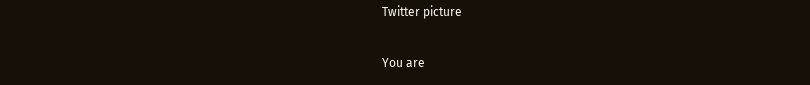Twitter picture

You are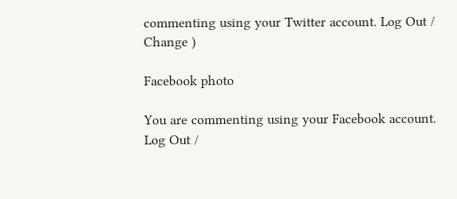commenting using your Twitter account. Log Out /  Change )

Facebook photo

You are commenting using your Facebook account. Log Out /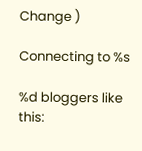Change )

Connecting to %s

%d bloggers like this: